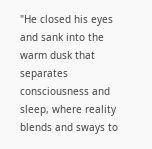"He closed his eyes and sank into the warm dusk that separates consciousness and sleep, where reality blends and sways to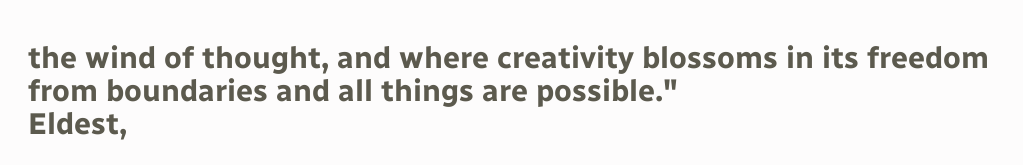the wind of thought, and where creativity blossoms in its freedom from boundaries and all things are possible."
Eldest,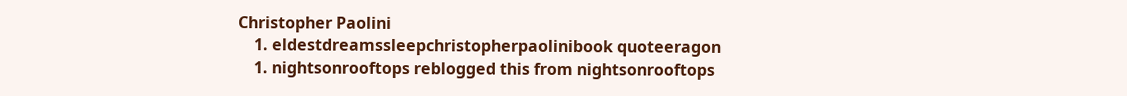Christopher Paolini
    1. eldestdreamssleepchristopherpaolinibook quoteeragon
    1. nightsonrooftops reblogged this from nightsonrooftops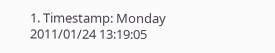1. Timestamp: Monday 2011/01/24 13:19:05